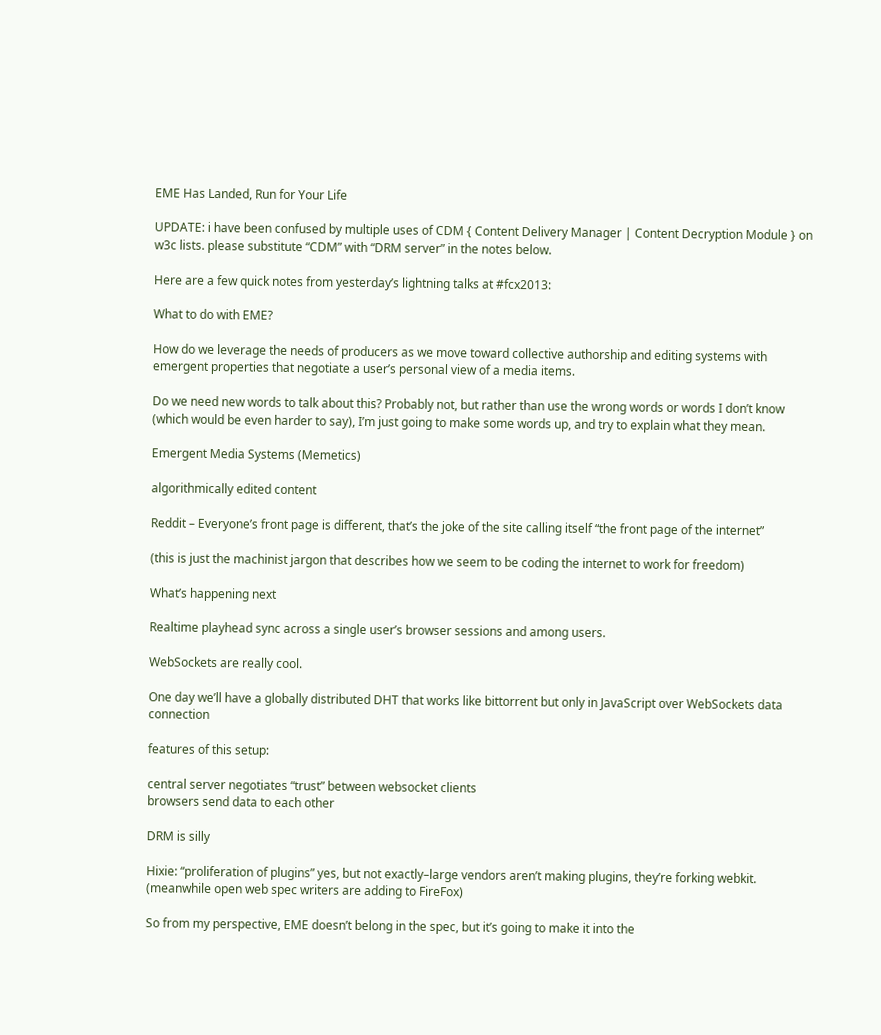EME Has Landed, Run for Your Life

UPDATE: i have been confused by multiple uses of CDM { Content Delivery Manager | Content Decryption Module } on w3c lists. please substitute “CDM” with “DRM server” in the notes below.

Here are a few quick notes from yesterday’s lightning talks at #fcx2013:

What to do with EME?

How do we leverage the needs of producers as we move toward collective authorship and editing systems with emergent properties that negotiate a user’s personal view of a media items.

Do we need new words to talk about this? Probably not, but rather than use the wrong words or words I don’t know (which would be even harder to say), I’m just going to make some words up, and try to explain what they mean.

Emergent Media Systems (Memetics)

algorithmically edited content

Reddit – Everyone’s front page is different, that’s the joke of the site calling itself “the front page of the internet”

(this is just the machinist jargon that describes how we seem to be coding the internet to work for freedom)

What’s happening next

Realtime playhead sync across a single user’s browser sessions and among users.

WebSockets are really cool.

One day we’ll have a globally distributed DHT that works like bittorrent but only in JavaScript over WebSockets data connection

features of this setup:

central server negotiates “trust” between websocket clients
browsers send data to each other

DRM is silly

Hixie: “proliferation of plugins” yes, but not exactly–large vendors aren’t making plugins, they’re forking webkit. (meanwhile open web spec writers are adding to FireFox)

So from my perspective, EME doesn’t belong in the spec, but it’s going to make it into the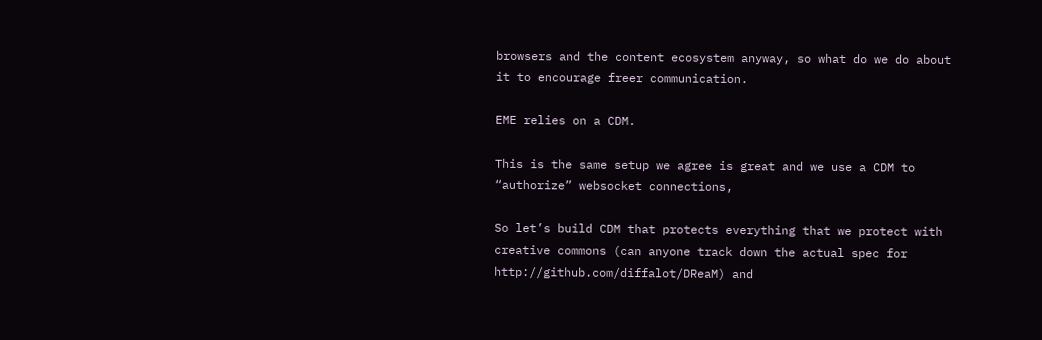browsers and the content ecosystem anyway, so what do we do about it to encourage freer communication.

EME relies on a CDM.

This is the same setup we agree is great and we use a CDM to “authorize” websocket connections,

So let’s build CDM that protects everything that we protect with creative commons (can anyone track down the actual spec for http://github.com/diffalot/DReaM) and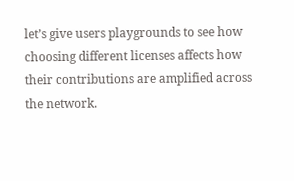let’s give users playgrounds to see how choosing different licenses affects how their contributions are amplified across the network.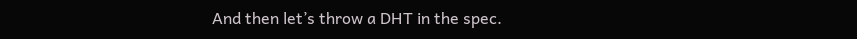And then let’s throw a DHT in the spec.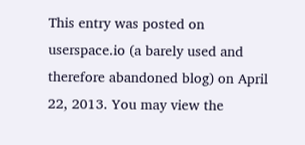This entry was posted on userspace.io (a barely used and therefore abandoned blog) on April 22, 2013. You may view the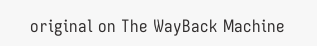original on The WayBack Machine